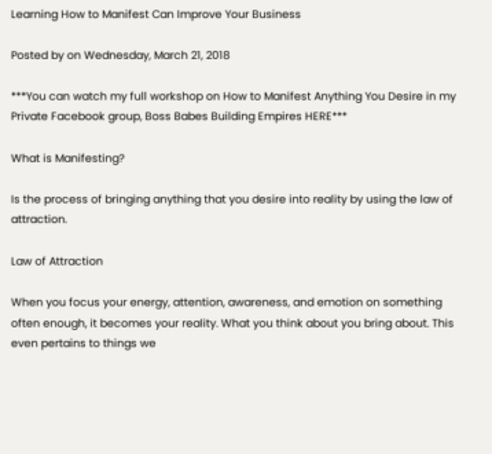Learning How to Manifest Can Improve Your Business

Posted by on Wednesday, March 21, 2018

***You can watch my full workshop on How to Manifest Anything You Desire in my Private Facebook group, Boss Babes Building Empires HERE***

What is Manifesting?

Is the process of bringing anything that you desire into reality by using the law of attraction.

Law of Attraction

When you focus your energy, attention, awareness, and emotion on something often enough, it becomes your reality. What you think about you bring about. This even pertains to things we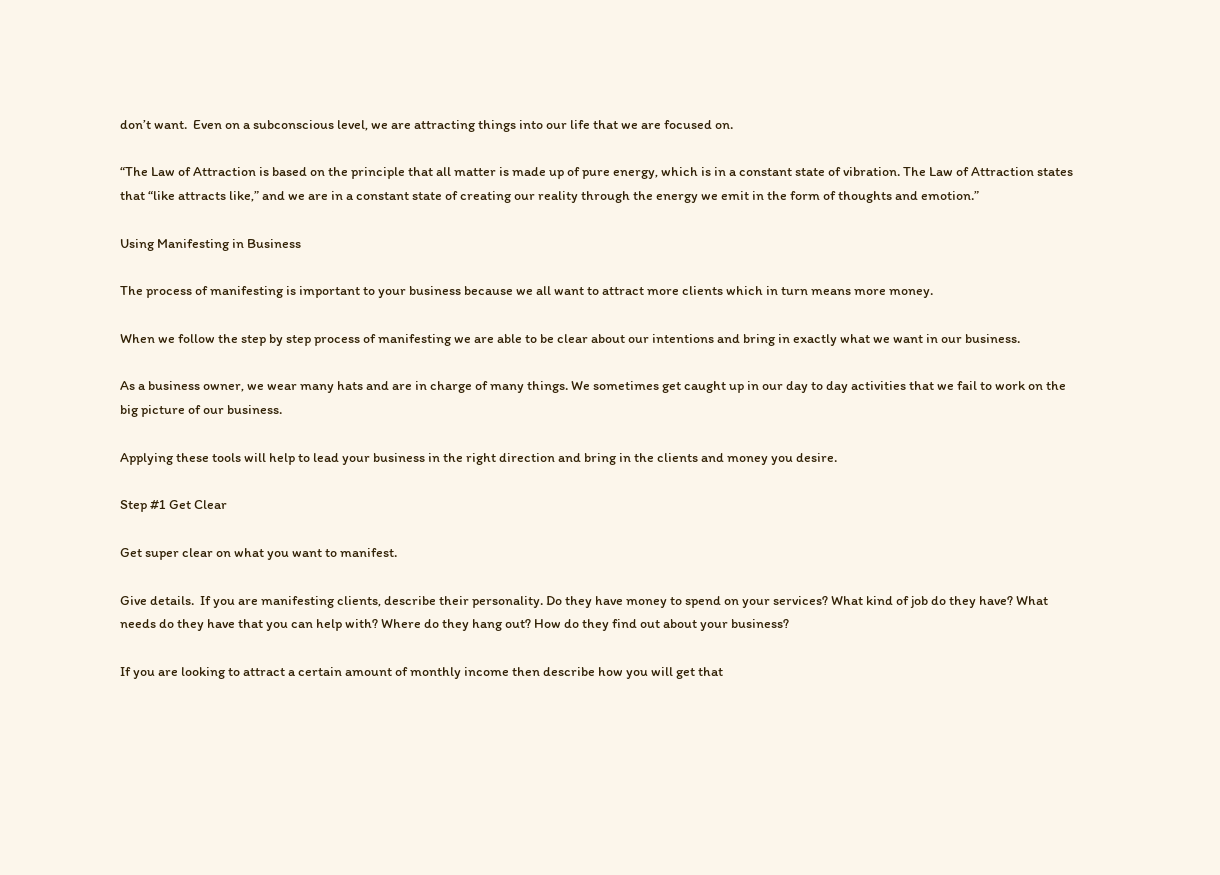don’t want.  Even on a subconscious level, we are attracting things into our life that we are focused on.

“The Law of Attraction is based on the principle that all matter is made up of pure energy, which is in a constant state of vibration. The Law of Attraction states that “like attracts like,” and we are in a constant state of creating our reality through the energy we emit in the form of thoughts and emotion.”

Using Manifesting in Business

The process of manifesting is important to your business because we all want to attract more clients which in turn means more money.

When we follow the step by step process of manifesting we are able to be clear about our intentions and bring in exactly what we want in our business.

As a business owner, we wear many hats and are in charge of many things. We sometimes get caught up in our day to day activities that we fail to work on the big picture of our business.

Applying these tools will help to lead your business in the right direction and bring in the clients and money you desire.

Step #1 Get Clear

Get super clear on what you want to manifest.

Give details.  If you are manifesting clients, describe their personality. Do they have money to spend on your services? What kind of job do they have? What needs do they have that you can help with? Where do they hang out? How do they find out about your business?

If you are looking to attract a certain amount of monthly income then describe how you will get that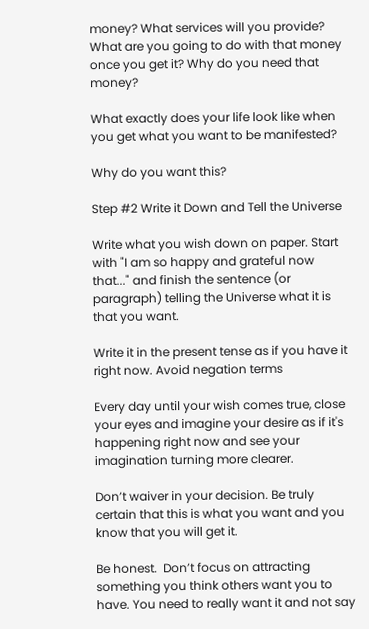money? What services will you provide? What are you going to do with that money once you get it? Why do you need that money?

What exactly does your life look like when you get what you want to be manifested?

Why do you want this?

Step #2 Write it Down and Tell the Universe

Write what you wish down on paper. Start with "I am so happy and grateful now that..." and finish the sentence (or paragraph) telling the Universe what it is that you want.

Write it in the present tense as if you have it right now. Avoid negation terms

Every day until your wish comes true, close your eyes and imagine your desire as if it's happening right now and see your imagination turning more clearer.

Don’t waiver in your decision. Be truly certain that this is what you want and you know that you will get it.

Be honest.  Don’t focus on attracting something you think others want you to have. You need to really want it and not say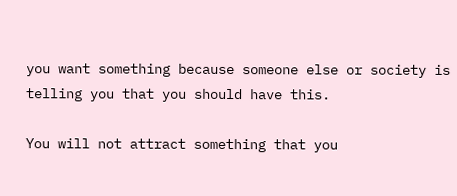you want something because someone else or society is telling you that you should have this.

You will not attract something that you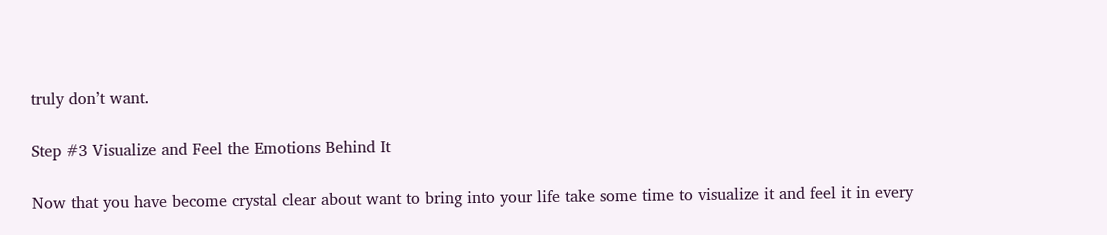truly don’t want.

Step #3 Visualize and Feel the Emotions Behind It

Now that you have become crystal clear about want to bring into your life take some time to visualize it and feel it in every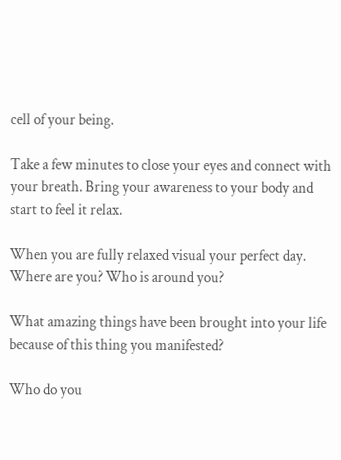cell of your being.

Take a few minutes to close your eyes and connect with your breath. Bring your awareness to your body and start to feel it relax.

When you are fully relaxed visual your perfect day. Where are you? Who is around you?

What amazing things have been brought into your life because of this thing you manifested?

Who do you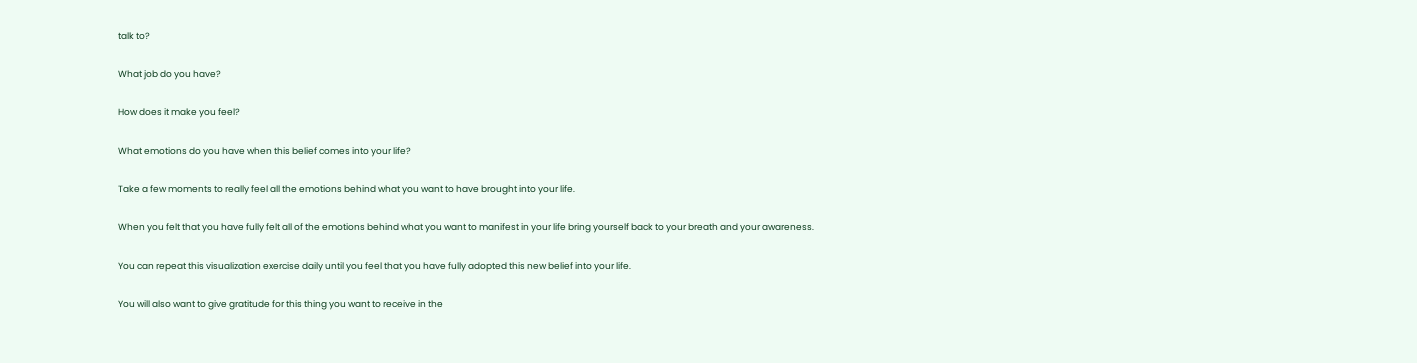talk to?

What job do you have?

How does it make you feel?

What emotions do you have when this belief comes into your life?

Take a few moments to really feel all the emotions behind what you want to have brought into your life.

When you felt that you have fully felt all of the emotions behind what you want to manifest in your life bring yourself back to your breath and your awareness.

You can repeat this visualization exercise daily until you feel that you have fully adopted this new belief into your life.

You will also want to give gratitude for this thing you want to receive in the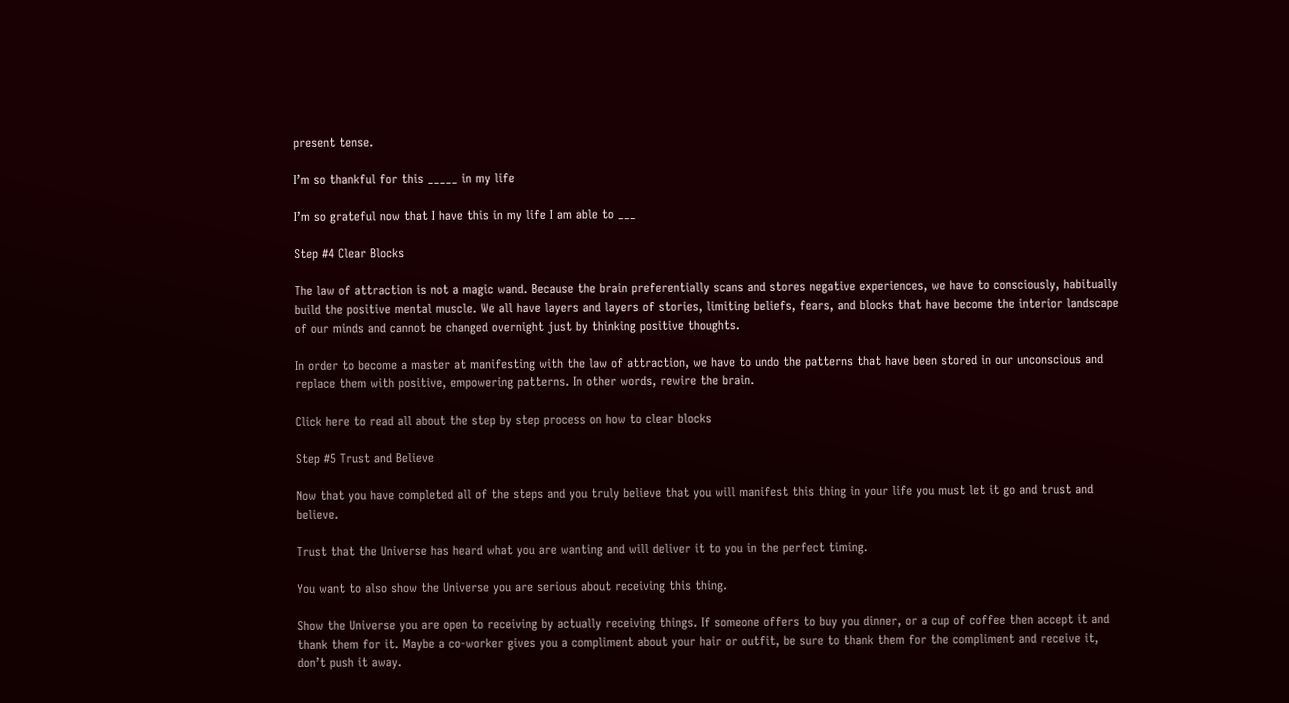present tense.

I’m so thankful for this _____ in my life

I’m so grateful now that I have this in my life I am able to ___

Step #4 Clear Blocks

The law of attraction is not a magic wand. Because the brain preferentially scans and stores negative experiences, we have to consciously, habitually build the positive mental muscle. We all have layers and layers of stories, limiting beliefs, fears, and blocks that have become the interior landscape of our minds and cannot be changed overnight just by thinking positive thoughts.

In order to become a master at manifesting with the law of attraction, we have to undo the patterns that have been stored in our unconscious and replace them with positive, empowering patterns. In other words, rewire the brain.

Click here to read all about the step by step process on how to clear blocks

Step #5 Trust and Believe

Now that you have completed all of the steps and you truly believe that you will manifest this thing in your life you must let it go and trust and believe.

Trust that the Universe has heard what you are wanting and will deliver it to you in the perfect timing.

You want to also show the Universe you are serious about receiving this thing.

Show the Universe you are open to receiving by actually receiving things. If someone offers to buy you dinner, or a cup of coffee then accept it and thank them for it. Maybe a co-worker gives you a compliment about your hair or outfit, be sure to thank them for the compliment and receive it, don’t push it away.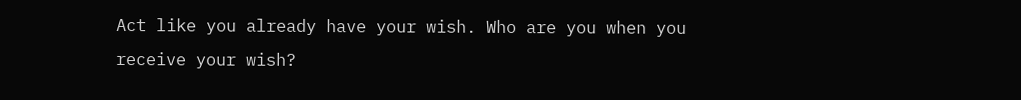Act like you already have your wish. Who are you when you receive your wish?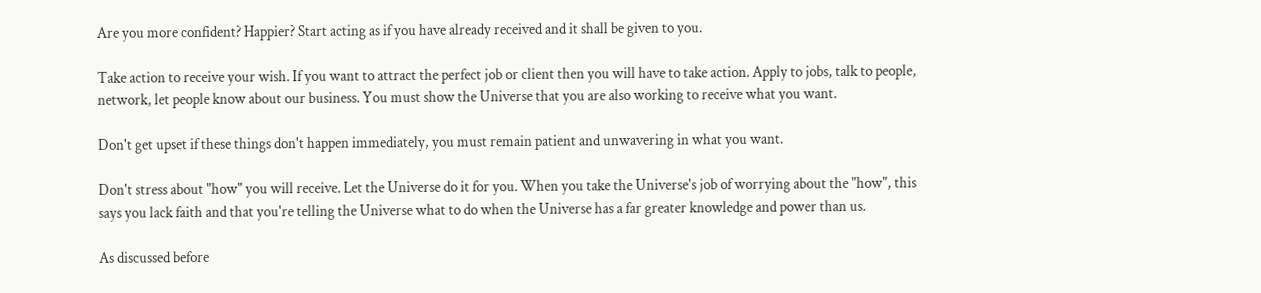Are you more confident? Happier? Start acting as if you have already received and it shall be given to you.

Take action to receive your wish. If you want to attract the perfect job or client then you will have to take action. Apply to jobs, talk to people, network, let people know about our business. You must show the Universe that you are also working to receive what you want.

Don't get upset if these things don't happen immediately, you must remain patient and unwavering in what you want.

Don't stress about "how" you will receive. Let the Universe do it for you. When you take the Universe's job of worrying about the "how", this says you lack faith and that you're telling the Universe what to do when the Universe has a far greater knowledge and power than us.

As discussed before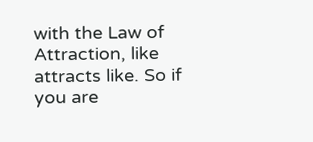with the Law of Attraction, like attracts like. So if you are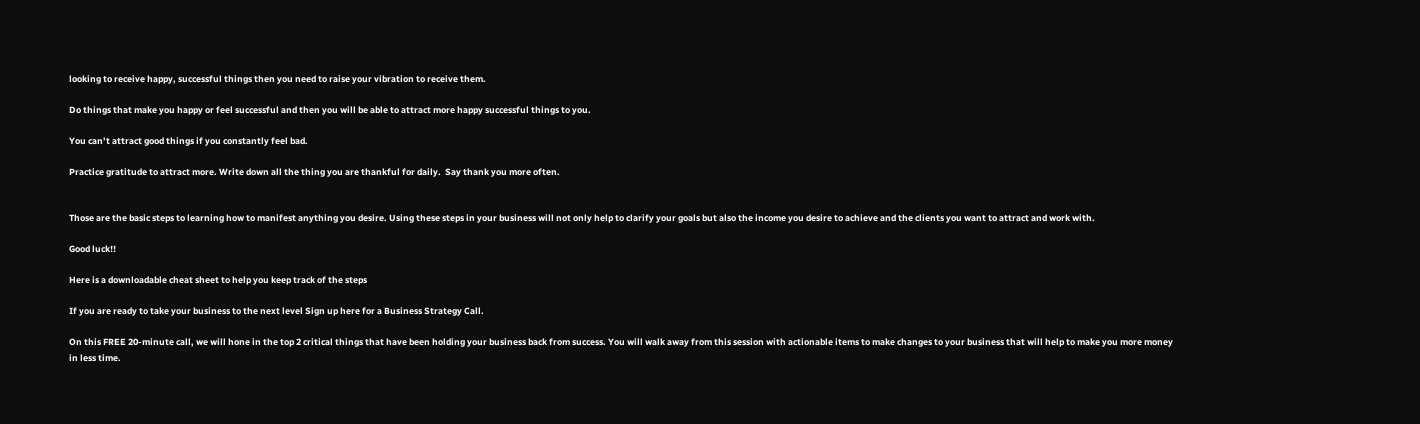looking to receive happy, successful things then you need to raise your vibration to receive them.

Do things that make you happy or feel successful and then you will be able to attract more happy successful things to you.

You can’t attract good things if you constantly feel bad.

Practice gratitude to attract more. Write down all the thing you are thankful for daily.  Say thank you more often.


Those are the basic steps to learning how to manifest anything you desire. Using these steps in your business will not only help to clarify your goals but also the income you desire to achieve and the clients you want to attract and work with.

Good luck!!

Here is a downloadable cheat sheet to help you keep track of the steps

If you are ready to take your business to the next level Sign up here for a Business Strategy Call.

On this FREE 20-minute call, we will hone in the top 2 critical things that have been holding your business back from success. You will walk away from this session with actionable items to make changes to your business that will help to make you more money in less time.